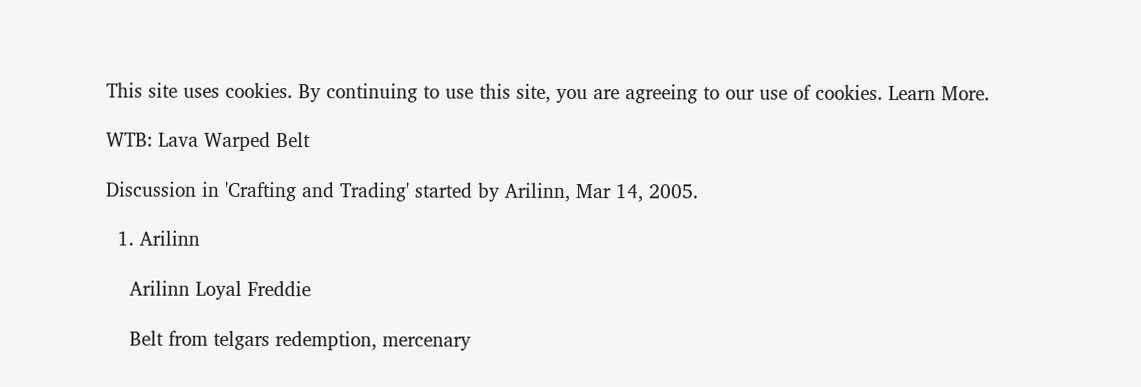This site uses cookies. By continuing to use this site, you are agreeing to our use of cookies. Learn More.

WTB: Lava Warped Belt

Discussion in 'Crafting and Trading' started by Arilinn, Mar 14, 2005.

  1. Arilinn

    Arilinn Loyal Freddie

    Belt from telgars redemption, mercenary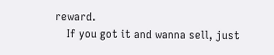reward.
    If you got it and wanna sell, just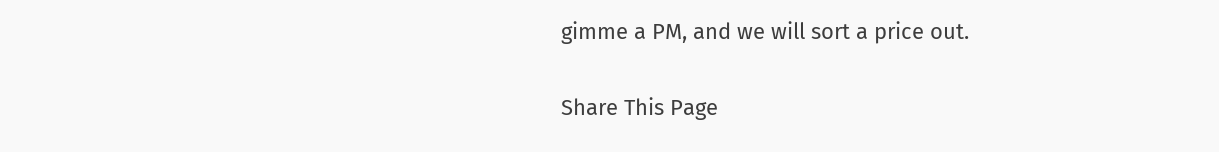gimme a PM, and we will sort a price out.

Share This Page